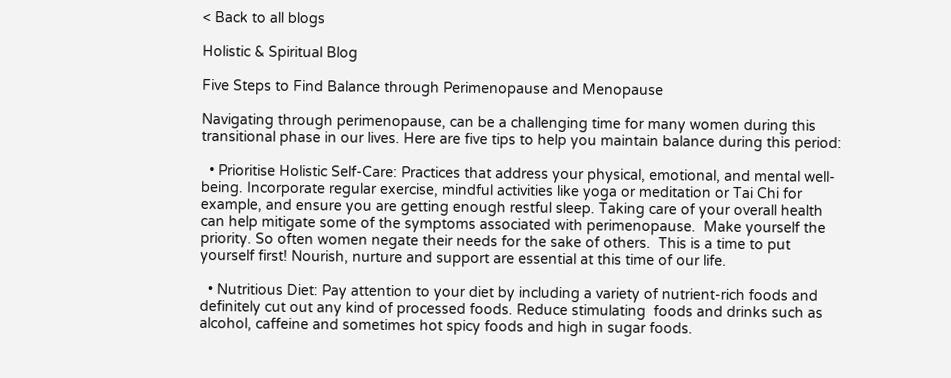< Back to all blogs

Holistic & Spiritual Blog

Five Steps to Find Balance through Perimenopause and Menopause

Navigating through perimenopause, can be a challenging time for many women during this transitional phase in our lives. Here are five tips to help you maintain balance during this period:

  • Prioritise Holistic Self-Care: Practices that address your physical, emotional, and mental well-being. Incorporate regular exercise, mindful activities like yoga or meditation or Tai Chi for example, and ensure you are getting enough restful sleep. Taking care of your overall health can help mitigate some of the symptoms associated with perimenopause.  Make yourself the priority. So often women negate their needs for the sake of others.  This is a time to put yourself first! Nourish, nurture and support are essential at this time of our life.

  • Nutritious Diet: Pay attention to your diet by including a variety of nutrient-rich foods and definitely cut out any kind of processed foods. Reduce stimulating  foods and drinks such as alcohol, caffeine and sometimes hot spicy foods and high in sugar foods.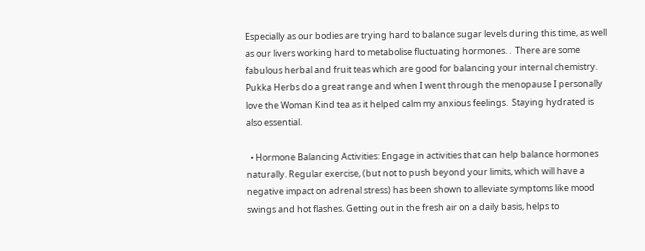Especially as our bodies are trying hard to balance sugar levels during this time, as well as our livers working hard to metabolise fluctuating hormones. .  There are some fabulous herbal and fruit teas which are good for balancing your internal chemistry.  Pukka Herbs do a great range and when I went through the menopause I personally love the Woman Kind tea as it helped calm my anxious feelings.  Staying hydrated is also essential.

  • Hormone Balancing Activities: Engage in activities that can help balance hormones naturally. Regular exercise, (but not to push beyond your limits, which will have a negative impact on adrenal stress) has been shown to alleviate symptoms like mood swings and hot flashes. Getting out in the fresh air on a daily basis, helps to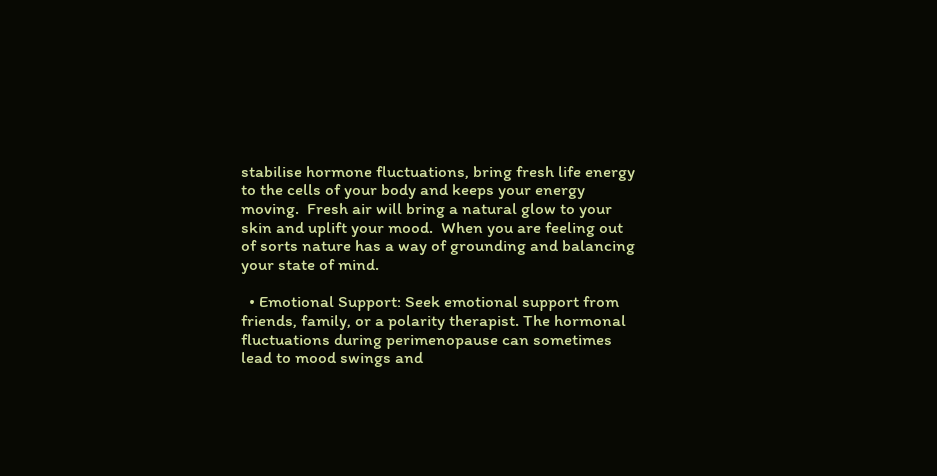stabilise hormone fluctuations, bring fresh life energy to the cells of your body and keeps your energy  moving.  Fresh air will bring a natural glow to your skin and uplift your mood.  When you are feeling out of sorts nature has a way of grounding and balancing your state of mind.

  • Emotional Support: Seek emotional support from friends, family, or a polarity therapist. The hormonal fluctuations during perimenopause can sometimes lead to mood swings and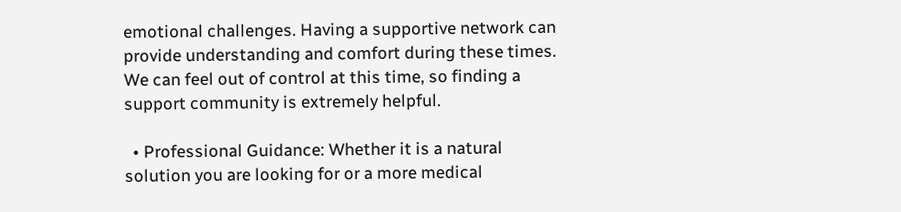emotional challenges. Having a supportive network can provide understanding and comfort during these times. We can feel out of control at this time, so finding a support community is extremely helpful.

  • Professional Guidance: Whether it is a natural solution you are looking for or a more medical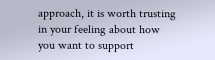approach, it is worth trusting in your feeling about how you want to support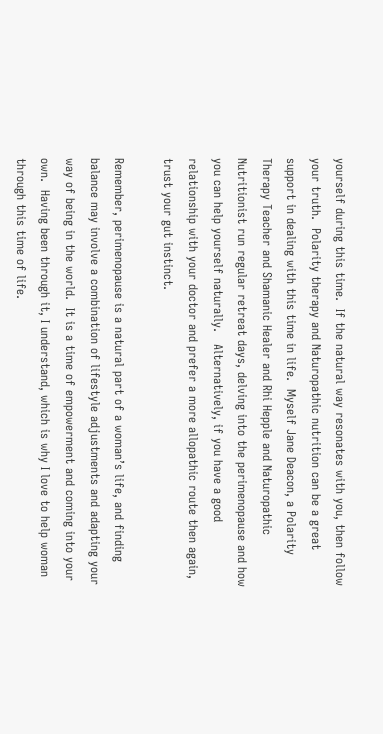yourself during this time.  If the natural way resonates with you, then follow your truth.  Polarity therapy and Naturopathic nutrition can be a great support in dealing with this time in life.  Myself Jane Deacon, a Polarity Therapy Teacher and Shamanic Healer and Rhi Hepple and Naturopathic Nutritionist run regular retreat days, delving into the perimenopause and how you can help yourself naturally.   Alternatively, if you have a good relationship with your doctor and prefer a more allopathic route then again, trust your gut instinct.

Remember, perimenopause is a natural part of a woman’s life, and finding balance may involve a combination of lifestyle adjustments and adapting your way of being in the world.  It is a time of empowerment and coming into your own.  Having been through it, I understand, which is why I love to help woman through this time of life.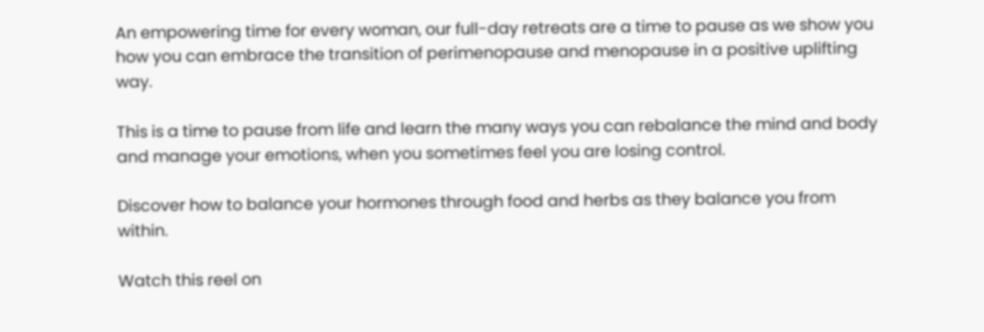An empowering time for every woman, our full-day retreats are a time to pause as we show you how you can embrace the transition of perimenopause and menopause in a positive uplifting way.

This is a time to pause from life and learn the many ways you can rebalance the mind and body and manage your emotions, when you sometimes feel you are losing control.

Discover how to balance your hormones through food and herbs as they balance you from within.

Watch this reel on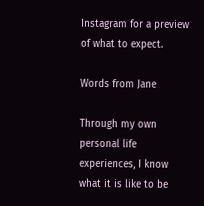Instagram for a preview of what to expect.

Words from Jane

Through my own personal life experiences, I know what it is like to be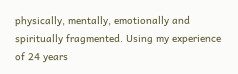physically, mentally, emotionally and spiritually fragmented. Using my experience of 24 years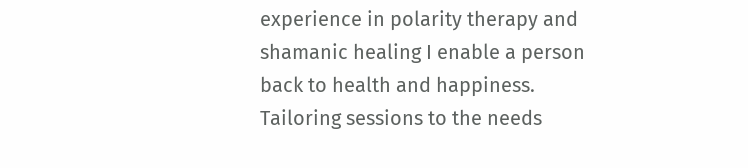experience in polarity therapy and shamanic healing I enable a person back to health and happiness. Tailoring sessions to the needs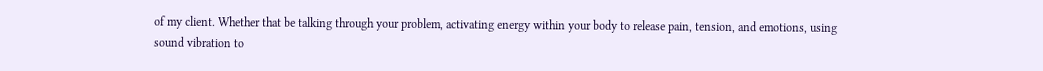of my client. Whether that be talking through your problem, activating energy within your body to release pain, tension, and emotions, using sound vibration to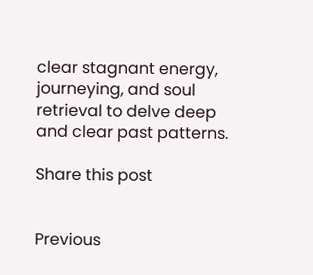clear stagnant energy, journeying, and soul retrieval to delve deep and clear past patterns.

Share this post


Previous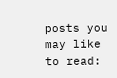posts you may like to read: